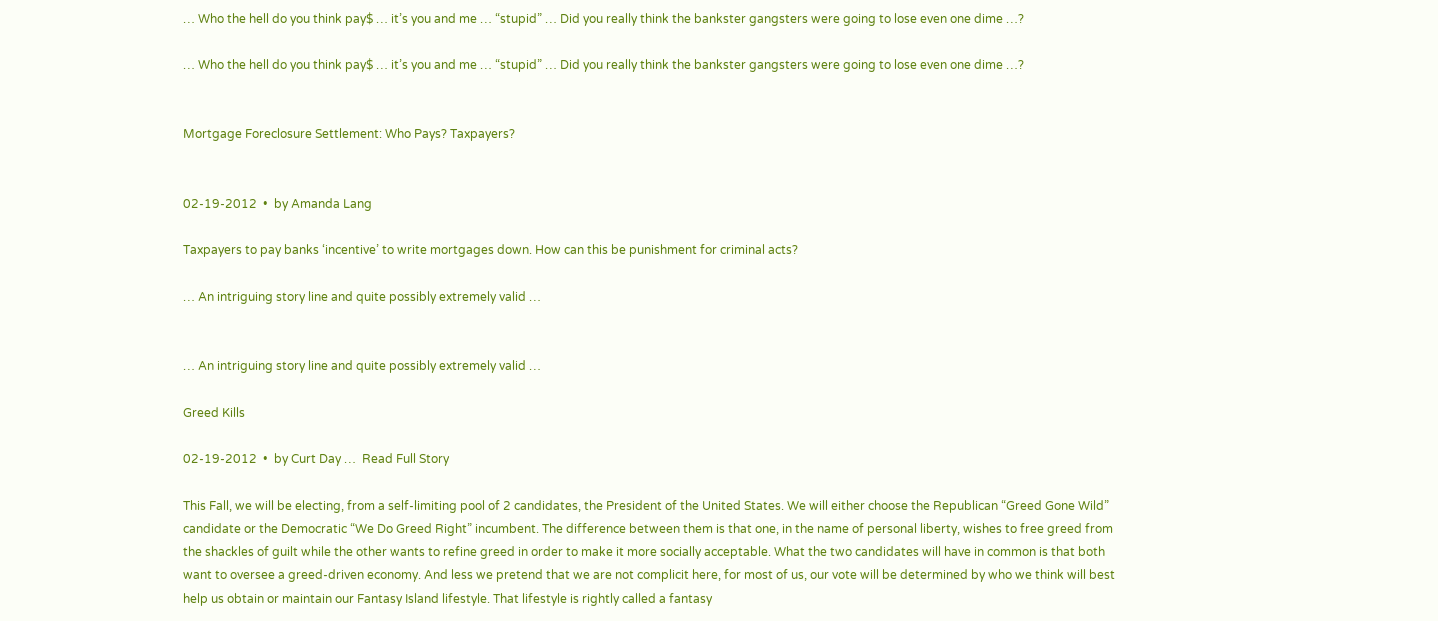… Who the hell do you think pay$ … it’s you and me … “stupid” … Did you really think the bankster gangsters were going to lose even one dime …?

… Who the hell do you think pay$ … it’s you and me … “stupid” … Did you really think the bankster gangsters were going to lose even one dime …?


Mortgage Foreclosure Settlement: Who Pays? Taxpayers?


02-19-2012  •  by Amanda Lang

Taxpayers to pay banks ‘incentive’ to write mortgages down. How can this be punishment for criminal acts?

… An intriguing story line and quite possibly extremely valid …


… An intriguing story line and quite possibly extremely valid …

Greed Kills

02-19-2012  •  by Curt Day …  Read Full Story

This Fall, we will be electing, from a self-limiting pool of 2 candidates, the President of the United States. We will either choose the Republican “Greed Gone Wild” candidate or the Democratic “We Do Greed Right” incumbent. The difference between them is that one, in the name of personal liberty, wishes to free greed from the shackles of guilt while the other wants to refine greed in order to make it more socially acceptable. What the two candidates will have in common is that both want to oversee a greed-driven economy. And less we pretend that we are not complicit here, for most of us, our vote will be determined by who we think will best help us obtain or maintain our Fantasy Island lifestyle. That lifestyle is rightly called a fantasy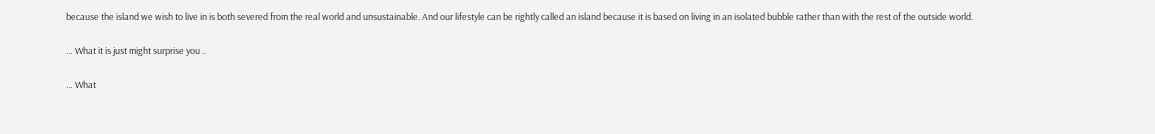because the island we wish to live in is both severed from the real world and unsustainable. And our lifestyle can be rightly called an island because it is based on living in an isolated bubble rather than with the rest of the outside world.

… What it is just might surprise you ..

… What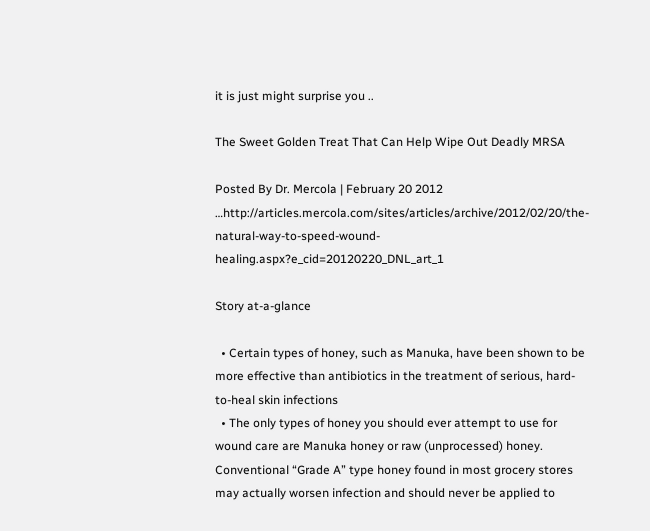it is just might surprise you ..

The Sweet Golden Treat That Can Help Wipe Out Deadly MRSA

Posted By Dr. Mercola | February 20 2012  …http://articles.mercola.com/sites/articles/archive/2012/02/20/the-natural-way-to-speed-wound-healing.aspx?e_cid=20120220_DNL_art_1

Story at-a-glance

  • Certain types of honey, such as Manuka, have been shown to be more effective than antibiotics in the treatment of serious, hard-to-heal skin infections
  • The only types of honey you should ever attempt to use for wound care are Manuka honey or raw (unprocessed) honey. Conventional “Grade A” type honey found in most grocery stores may actually worsen infection and should never be applied to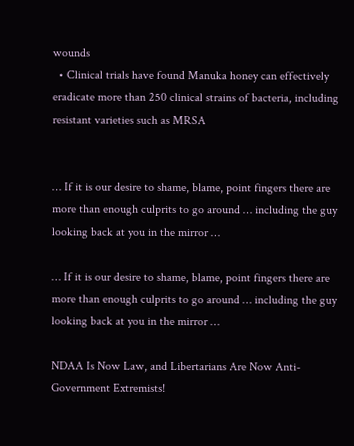wounds
  • Clinical trials have found Manuka honey can effectively eradicate more than 250 clinical strains of bacteria, including resistant varieties such as MRSA


… If it is our desire to shame, blame, point fingers there are more than enough culprits to go around … including the guy looking back at you in the mirror …

… If it is our desire to shame, blame, point fingers there are more than enough culprits to go around … including the guy looking back at you in the mirror …

NDAA Is Now Law, and Libertarians Are Now Anti-Government Extremists!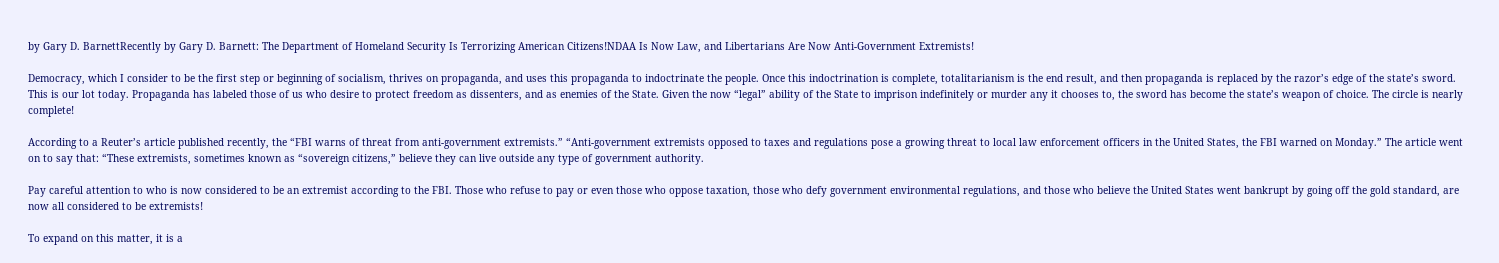by Gary D. BarnettRecently by Gary D. Barnett: The Department of Homeland Security Is Terrorizing American Citizens!NDAA Is Now Law, and Libertarians Are Now Anti-Government Extremists!

Democracy, which I consider to be the first step or beginning of socialism, thrives on propaganda, and uses this propaganda to indoctrinate the people. Once this indoctrination is complete, totalitarianism is the end result, and then propaganda is replaced by the razor’s edge of the state’s sword. This is our lot today. Propaganda has labeled those of us who desire to protect freedom as dissenters, and as enemies of the State. Given the now “legal” ability of the State to imprison indefinitely or murder any it chooses to, the sword has become the state’s weapon of choice. The circle is nearly complete!

According to a Reuter’s article published recently, the “FBI warns of threat from anti-government extremists.” “Anti-government extremists opposed to taxes and regulations pose a growing threat to local law enforcement officers in the United States, the FBI warned on Monday.” The article went on to say that: “These extremists, sometimes known as “sovereign citizens,” believe they can live outside any type of government authority.

Pay careful attention to who is now considered to be an extremist according to the FBI. Those who refuse to pay or even those who oppose taxation, those who defy government environmental regulations, and those who believe the United States went bankrupt by going off the gold standard, are now all considered to be extremists!

To expand on this matter, it is a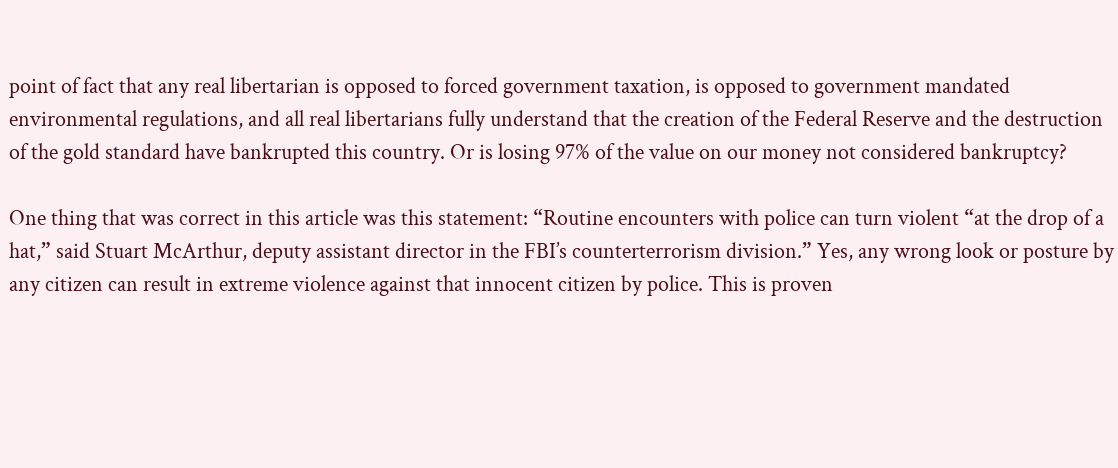point of fact that any real libertarian is opposed to forced government taxation, is opposed to government mandated environmental regulations, and all real libertarians fully understand that the creation of the Federal Reserve and the destruction of the gold standard have bankrupted this country. Or is losing 97% of the value on our money not considered bankruptcy?

One thing that was correct in this article was this statement: “Routine encounters with police can turn violent “at the drop of a hat,” said Stuart McArthur, deputy assistant director in the FBI’s counterterrorism division.” Yes, any wrong look or posture by any citizen can result in extreme violence against that innocent citizen by police. This is proven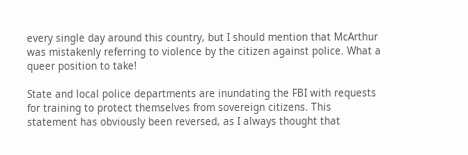every single day around this country, but I should mention that McArthur was mistakenly referring to violence by the citizen against police. What a queer position to take!

State and local police departments are inundating the FBI with requests for training to protect themselves from sovereign citizens. This statement has obviously been reversed, as I always thought that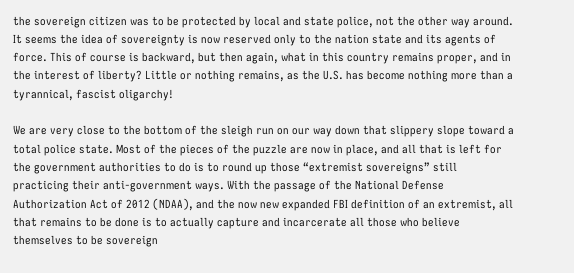the sovereign citizen was to be protected by local and state police, not the other way around. It seems the idea of sovereignty is now reserved only to the nation state and its agents of force. This of course is backward, but then again, what in this country remains proper, and in the interest of liberty? Little or nothing remains, as the U.S. has become nothing more than a tyrannical, fascist oligarchy!

We are very close to the bottom of the sleigh run on our way down that slippery slope toward a total police state. Most of the pieces of the puzzle are now in place, and all that is left for the government authorities to do is to round up those “extremist sovereigns” still practicing their anti-government ways. With the passage of the National Defense Authorization Act of 2012 (NDAA), and the now new expanded FBI definition of an extremist, all that remains to be done is to actually capture and incarcerate all those who believe themselves to be sovereign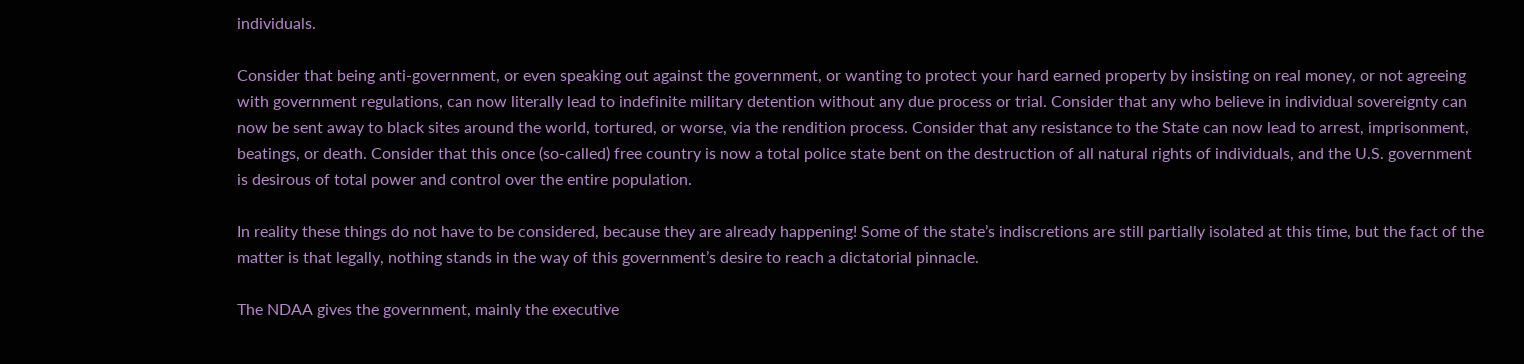individuals.

Consider that being anti-government, or even speaking out against the government, or wanting to protect your hard earned property by insisting on real money, or not agreeing with government regulations, can now literally lead to indefinite military detention without any due process or trial. Consider that any who believe in individual sovereignty can now be sent away to black sites around the world, tortured, or worse, via the rendition process. Consider that any resistance to the State can now lead to arrest, imprisonment, beatings, or death. Consider that this once (so-called) free country is now a total police state bent on the destruction of all natural rights of individuals, and the U.S. government is desirous of total power and control over the entire population.

In reality these things do not have to be considered, because they are already happening! Some of the state’s indiscretions are still partially isolated at this time, but the fact of the matter is that legally, nothing stands in the way of this government’s desire to reach a dictatorial pinnacle.

The NDAA gives the government, mainly the executive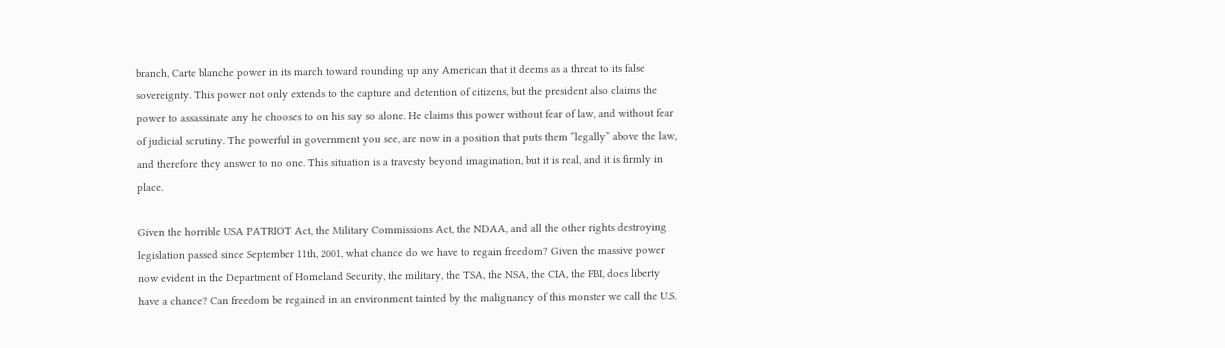branch, Carte blanche power in its march toward rounding up any American that it deems as a threat to its false sovereignty. This power not only extends to the capture and detention of citizens, but the president also claims the power to assassinate any he chooses to on his say so alone. He claims this power without fear of law, and without fear of judicial scrutiny. The powerful in government you see, are now in a position that puts them “legally” above the law, and therefore they answer to no one. This situation is a travesty beyond imagination, but it is real, and it is firmly in place.

Given the horrible USA PATRIOT Act, the Military Commissions Act, the NDAA, and all the other rights destroying legislation passed since September 11th, 2001, what chance do we have to regain freedom? Given the massive power now evident in the Department of Homeland Security, the military, the TSA, the NSA, the CIA, the FBI, does liberty have a chance? Can freedom be regained in an environment tainted by the malignancy of this monster we call the U.S.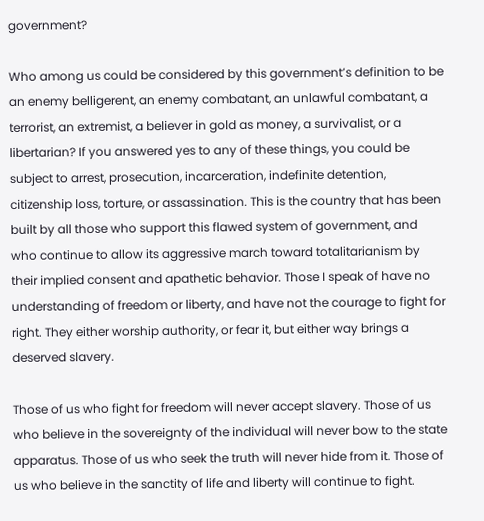government?

Who among us could be considered by this government’s definition to be an enemy belligerent, an enemy combatant, an unlawful combatant, a terrorist, an extremist, a believer in gold as money, a survivalist, or a libertarian? If you answered yes to any of these things, you could be subject to arrest, prosecution, incarceration, indefinite detention, citizenship loss, torture, or assassination. This is the country that has been built by all those who support this flawed system of government, and who continue to allow its aggressive march toward totalitarianism by their implied consent and apathetic behavior. Those I speak of have no understanding of freedom or liberty, and have not the courage to fight for right. They either worship authority, or fear it, but either way brings a deserved slavery.

Those of us who fight for freedom will never accept slavery. Those of us who believe in the sovereignty of the individual will never bow to the state apparatus. Those of us who seek the truth will never hide from it. Those of us who believe in the sanctity of life and liberty will continue to fight.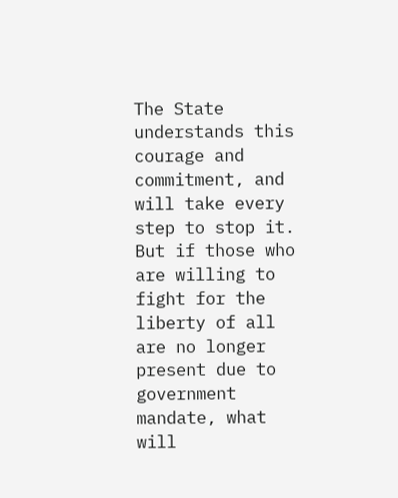The State understands this courage and commitment, and will take every step to stop it. But if those who are willing to fight for the liberty of all are no longer present due to government mandate, what will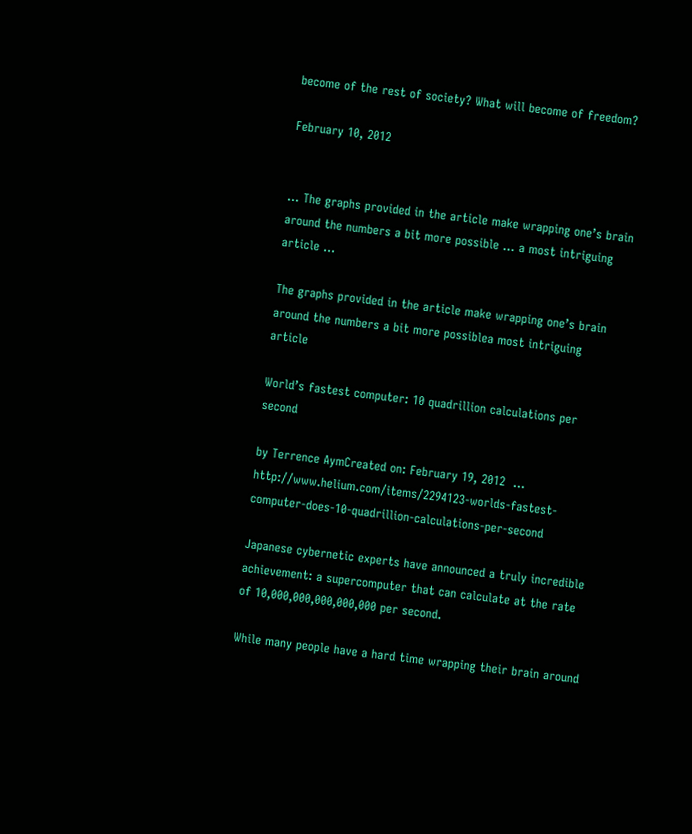become of the rest of society? What will become of freedom?

February 10, 2012


… The graphs provided in the article make wrapping one’s brain around the numbers a bit more possible … a most intriguing article …

The graphs provided in the article make wrapping one’s brain around the numbers a bit more possiblea most intriguing article

World’s fastest computer: 10 quadrillion calculations per second

by Terrence AymCreated on: February 19, 2012  … http://www.helium.com/items/2294123-worlds-fastest-computer-does-10-quadrillion-calculations-per-second

Japanese cybernetic experts have announced a truly incredible achievement: a supercomputer that can calculate at the rate of 10,000,000,000,000,000 per second.

While many people have a hard time wrapping their brain around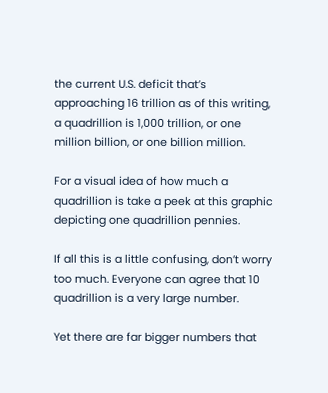the current U.S. deficit that’s approaching 16 trillion as of this writing, a quadrillion is 1,000 trillion, or one million billion, or one billion million.

For a visual idea of how much a quadrillion is take a peek at this graphic depicting one quadrillion pennies.

If all this is a little confusing, don’t worry too much. Everyone can agree that 10 quadrillion is a very large number.

Yet there are far bigger numbers that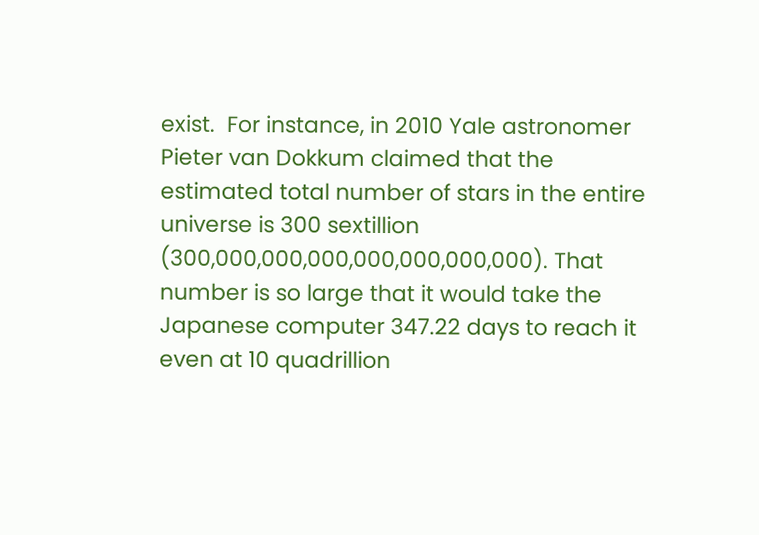exist.  For instance, in 2010 Yale astronomer Pieter van Dokkum claimed that the estimated total number of stars in the entire universe is 300 sextillion (300,000,000,000,000,000,000,000). That number is so large that it would take the Japanese computer 347.22 days to reach it even at 10 quadrillion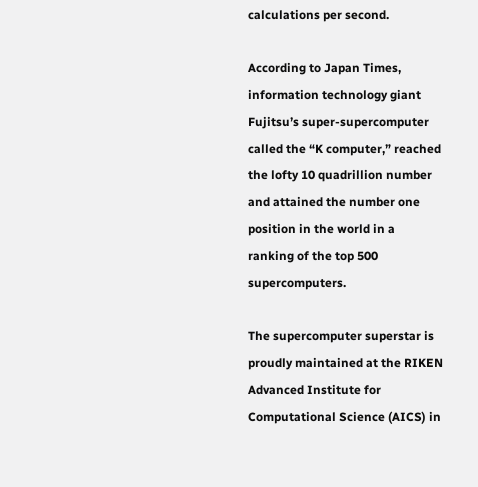calculations per second.

According to Japan Times, information technology giant Fujitsu’s super-supercomputer called the “K computer,” reached the lofty 10 quadrillion number and attained the number one position in the world in a ranking of the top 500 supercomputers.

The supercomputer superstar is proudly maintained at the RIKEN Advanced Institute for Computational Science (AICS) in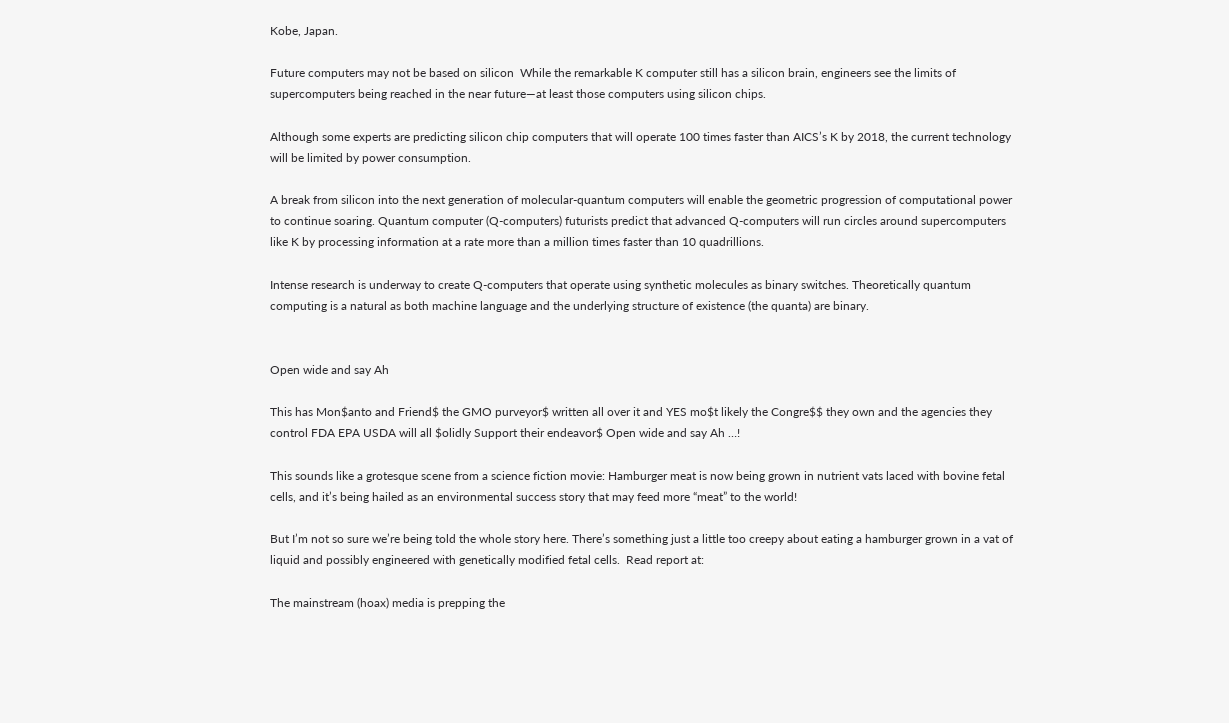Kobe, Japan.

Future computers may not be based on silicon  While the remarkable K computer still has a silicon brain, engineers see the limits of supercomputers being reached in the near future—at least those computers using silicon chips.

Although some experts are predicting silicon chip computers that will operate 100 times faster than AICS’s K by 2018, the current technology will be limited by power consumption.

A break from silicon into the next generation of molecular-quantum computers will enable the geometric progression of computational power to continue soaring. Quantum computer (Q-computers) futurists predict that advanced Q-computers will run circles around supercomputers like K by processing information at a rate more than a million times faster than 10 quadrillions.

Intense research is underway to create Q-computers that operate using synthetic molecules as binary switches. Theoretically quantum computing is a natural as both machine language and the underlying structure of existence (the quanta) are binary.


Open wide and say Ah

This has Mon$anto and Friend$ the GMO purveyor$ written all over it and YES mo$t likely the Congre$$ they own and the agencies they control FDA EPA USDA will all $olidly Support their endeavor$ Open wide and say Ah …!

This sounds like a grotesque scene from a science fiction movie: Hamburger meat is now being grown in nutrient vats laced with bovine fetal cells, and it’s being hailed as an environmental success story that may feed more “meat” to the world!

But I’m not so sure we’re being told the whole story here. There’s something just a little too creepy about eating a hamburger grown in a vat of liquid and possibly engineered with genetically modified fetal cells.  Read report at:

The mainstream (hoax) media is prepping the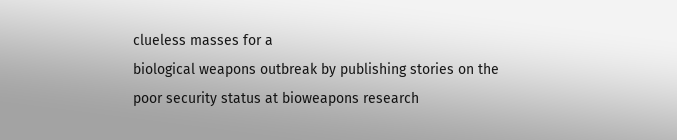clueless masses for a
biological weapons outbreak by publishing stories on the poor security status at bioweapons research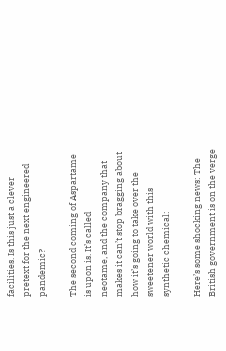facilities. Is this just a clever pretext for the next engineered pandemic?

The second coming of Aspartame is upon is. It’s called
neotame, and the company that makes it can’t stop bragging about how it’s going to take over the sweetener world with this synthetic chemical:

Here’s some shocking news: The British government is on the verge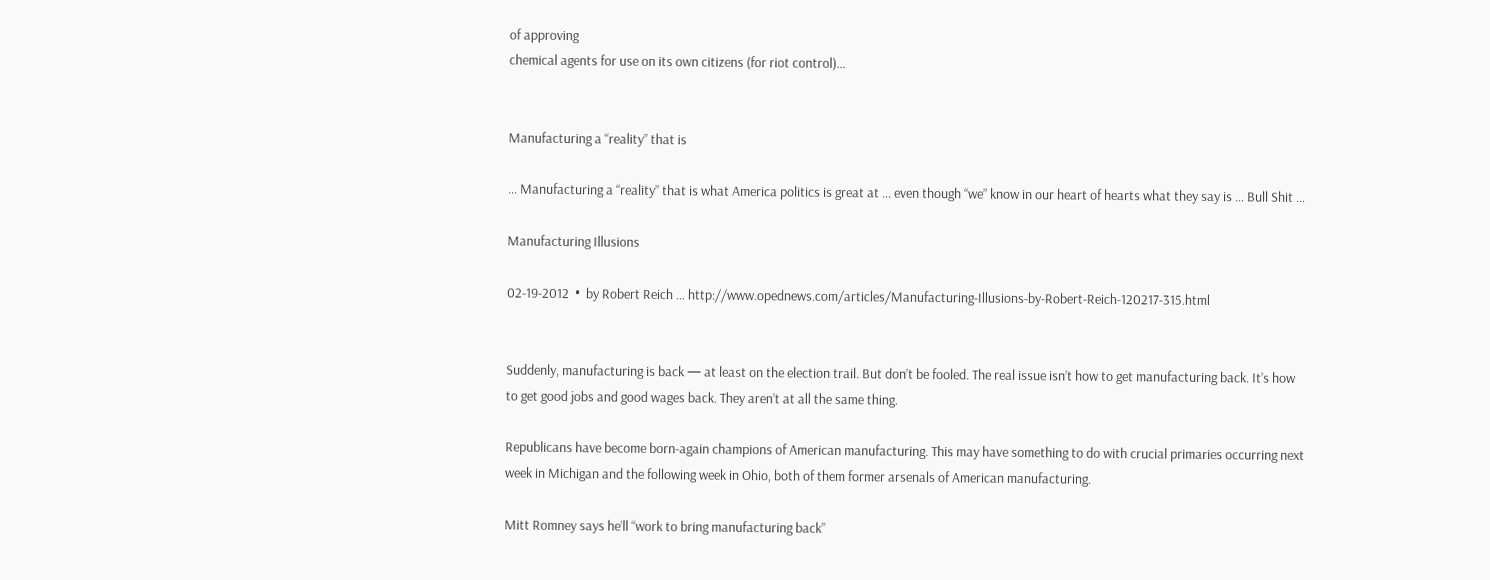of approving
chemical agents for use on its own citizens (for riot control)…


Manufacturing a “reality” that is

… Manufacturing a “reality” that is what America politics is great at … even though “we” know in our heart of hearts what they say is … Bull Shit …

Manufacturing Illusions

02-19-2012  •  by Robert Reich … http://www.opednews.com/articles/Manufacturing-Illusions-by-Robert-Reich-120217-315.html


Suddenly, manufacturing is back — at least on the election trail. But don’t be fooled. The real issue isn’t how to get manufacturing back. It’s how to get good jobs and good wages back. They aren’t at all the same thing.

Republicans have become born-again champions of American manufacturing. This may have something to do with crucial primaries occurring next week in Michigan and the following week in Ohio, both of them former arsenals of American manufacturing.

Mitt Romney says he’ll “work to bring manufacturing back”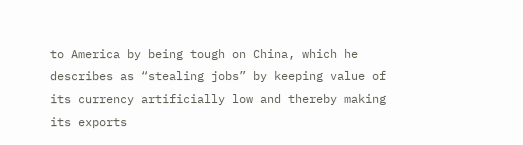to America by being tough on China, which he describes as “stealing jobs” by keeping value of its currency artificially low and thereby making its exports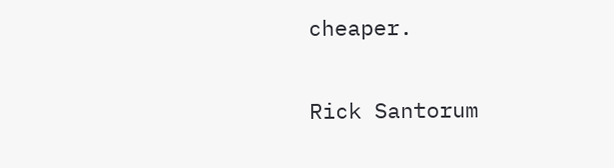cheaper.

Rick Santorum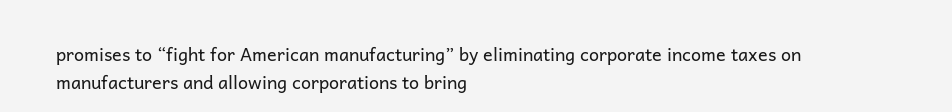promises to “fight for American manufacturing” by eliminating corporate income taxes on manufacturers and allowing corporations to bring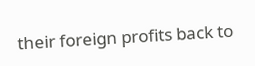their foreign profits back to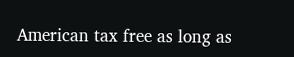American tax free as long as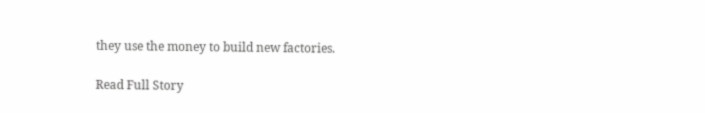they use the money to build new factories.

Read Full Story